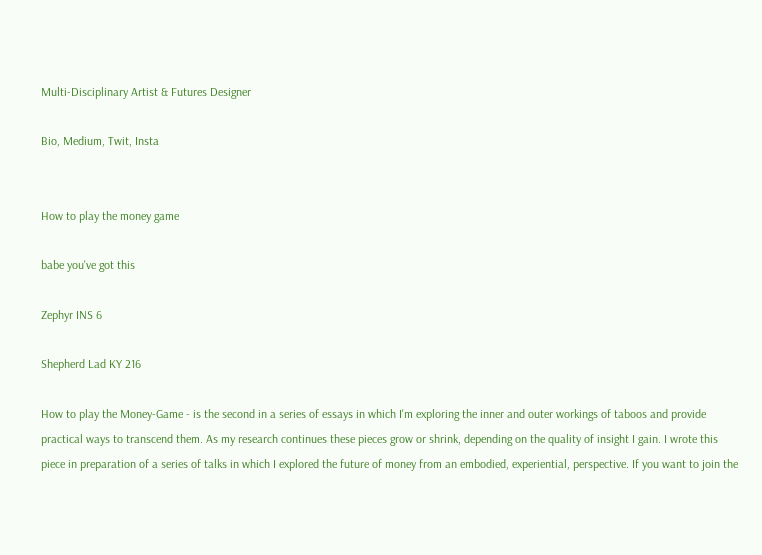Multi-Disciplinary Artist & Futures Designer

Bio, Medium, Twit, Insta


How to play the money game

babe you've got this

Zephyr INS 6

Shepherd Lad KY 216

How to play the Money-Game - is the second in a series of essays in which I'm exploring the inner and outer workings of taboos and provide practical ways to transcend them. As my research continues these pieces grow or shrink, depending on the quality of insight I gain. I wrote this piece in preparation of a series of talks in which I explored the future of money from an embodied, experiential, perspective. If you want to join the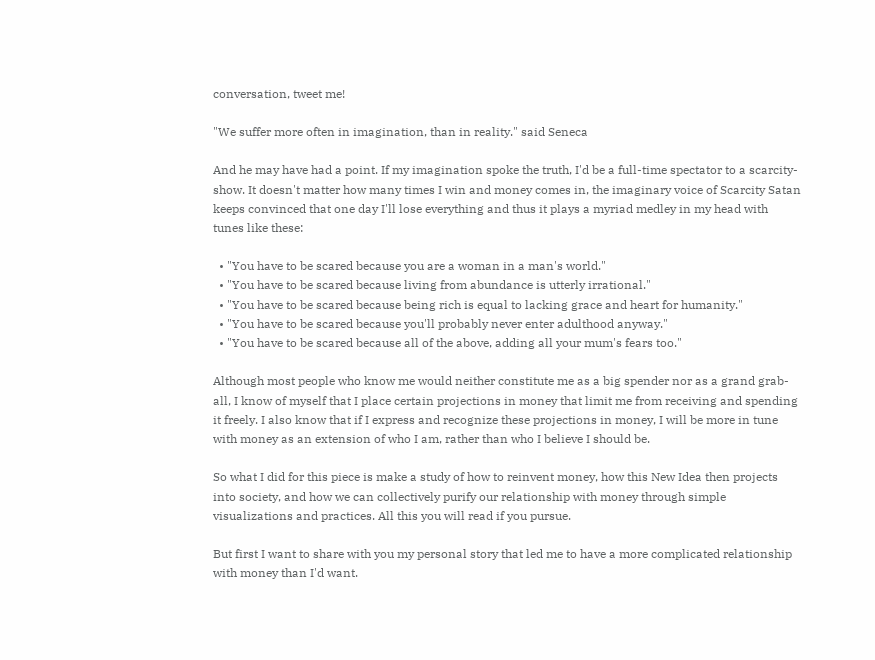conversation, tweet me!

"We suffer more often in imagination, than in reality." said Seneca

And he may have had a point. If my imagination spoke the truth, I'd be a full-time spectator to a scarcity-show. It doesn't matter how many times I win and money comes in, the imaginary voice of Scarcity Satan keeps convinced that one day I'll lose everything and thus it plays a myriad medley in my head with tunes like these:

  • "You have to be scared because you are a woman in a man's world."
  • "You have to be scared because living from abundance is utterly irrational."
  • "You have to be scared because being rich is equal to lacking grace and heart for humanity."
  • "You have to be scared because you'll probably never enter adulthood anyway."
  • "You have to be scared because all of the above, adding all your mum's fears too."

Although most people who know me would neither constitute me as a big spender nor as a grand grab-all, I know of myself that I place certain projections in money that limit me from receiving and spending it freely. I also know that if I express and recognize these projections in money, I will be more in tune with money as an extension of who I am, rather than who I believe I should be.

So what I did for this piece is make a study of how to reinvent money, how this New Idea then projects into society, and how we can collectively purify our relationship with money through simple visualizations and practices. All this you will read if you pursue.

But first I want to share with you my personal story that led me to have a more complicated relationship with money than I'd want.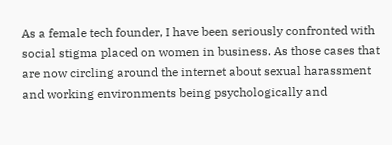As a female tech founder, I have been seriously confronted with social stigma placed on women in business. As those cases that are now circling around the internet about sexual harassment and working environments being psychologically and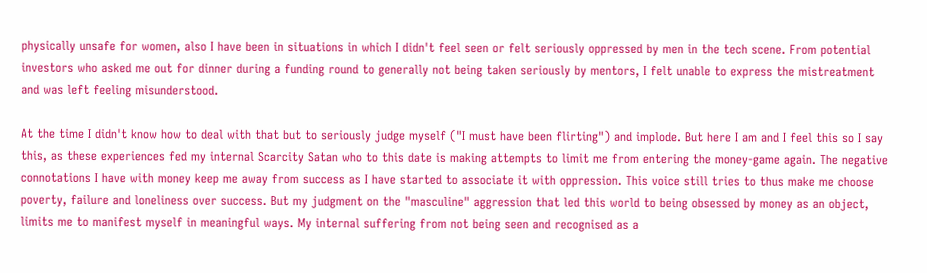physically unsafe for women, also I have been in situations in which I didn't feel seen or felt seriously oppressed by men in the tech scene. From potential investors who asked me out for dinner during a funding round to generally not being taken seriously by mentors, I felt unable to express the mistreatment and was left feeling misunderstood.

At the time I didn't know how to deal with that but to seriously judge myself ("I must have been flirting") and implode. But here I am and I feel this so I say this, as these experiences fed my internal Scarcity Satan who to this date is making attempts to limit me from entering the money-game again. The negative connotations I have with money keep me away from success as I have started to associate it with oppression. This voice still tries to thus make me choose poverty, failure and loneliness over success. But my judgment on the "masculine" aggression that led this world to being obsessed by money as an object, limits me to manifest myself in meaningful ways. My internal suffering from not being seen and recognised as a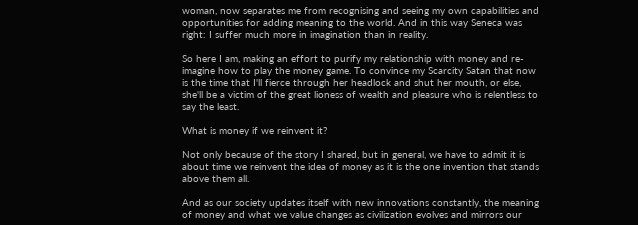woman, now separates me from recognising and seeing my own capabilities and opportunities for adding meaning to the world. And in this way Seneca was right: I suffer much more in imagination than in reality.

So here I am, making an effort to purify my relationship with money and re-imagine how to play the money game. To convince my Scarcity Satan that now is the time that I'll fierce through her headlock and shut her mouth, or else, she'll be a victim of the great lioness of wealth and pleasure who is relentless to say the least.

What is money if we reinvent it?

Not only because of the story I shared, but in general, we have to admit it is about time we reinvent the idea of money as it is the one invention that stands above them all.

And as our society updates itself with new innovations constantly, the meaning of money and what we value changes as civilization evolves and mirrors our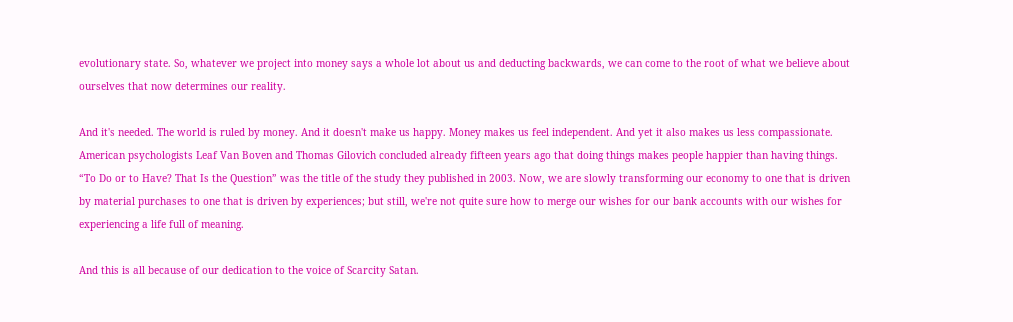evolutionary state. So, whatever we project into money says a whole lot about us and deducting backwards, we can come to the root of what we believe about ourselves that now determines our reality.

And it's needed. The world is ruled by money. And it doesn't make us happy. Money makes us feel independent. And yet it also makes us less compassionate. American psychologists Leaf Van Boven and Thomas Gilovich concluded already fifteen years ago that doing things makes people happier than having things. “To Do or to Have? That Is the Question” was the title of the study they published in 2003. Now, we are slowly transforming our economy to one that is driven by material purchases to one that is driven by experiences; but still, we're not quite sure how to merge our wishes for our bank accounts with our wishes for experiencing a life full of meaning.

And this is all because of our dedication to the voice of Scarcity Satan.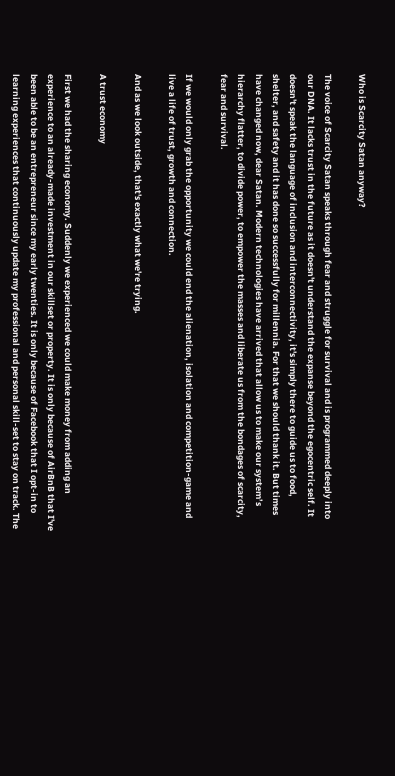Who is Scarcity Satan anyway?

The voice of Scarcity Satan speaks through fear and struggle for survival and is programmed deeply into our DNA. It lacks trust in the future as it doesn't understand the expanse beyond the egocentric self. It doesn't speak the language of inclusion and interconnectivity, it's simply there to guide us to food, shelter, and safety and it has done so successfully for millennia. For that we should thank it. But times have changed now, dear Satan. Modern technologies have arrived that allow us to make our system’s hierarchy flatter, to divide power, to empower the masses and liberate us from the bondages of scarcity, fear and survival.

If we would only grab the opportunity we could end the alienation, isolation and competition-game and live a life of trust, growth and connection.

And as we look outside, that's exactly what we're trying.

A trust economy

First we had the sharing economy. Suddenly we experienced we could make money from adding an experience to an already-made investment in our skillset or property. It is only because of AirBnB that I've been able to be an entrepreneur since my early twenties. It is only because of Facebook that I opt-in to learning experiences that continuously update my professional and personal skill-set to stay on track. The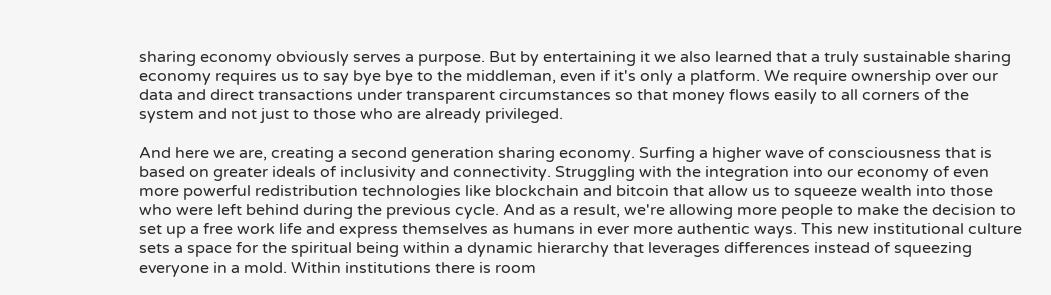sharing economy obviously serves a purpose. But by entertaining it we also learned that a truly sustainable sharing economy requires us to say bye bye to the middleman, even if it's only a platform. We require ownership over our data and direct transactions under transparent circumstances so that money flows easily to all corners of the system and not just to those who are already privileged.

And here we are, creating a second generation sharing economy. Surfing a higher wave of consciousness that is based on greater ideals of inclusivity and connectivity. Struggling with the integration into our economy of even more powerful redistribution technologies like blockchain and bitcoin that allow us to squeeze wealth into those who were left behind during the previous cycle. And as a result, we're allowing more people to make the decision to set up a free work life and express themselves as humans in ever more authentic ways. This new institutional culture sets a space for the spiritual being within a dynamic hierarchy that leverages differences instead of squeezing everyone in a mold. Within institutions there is room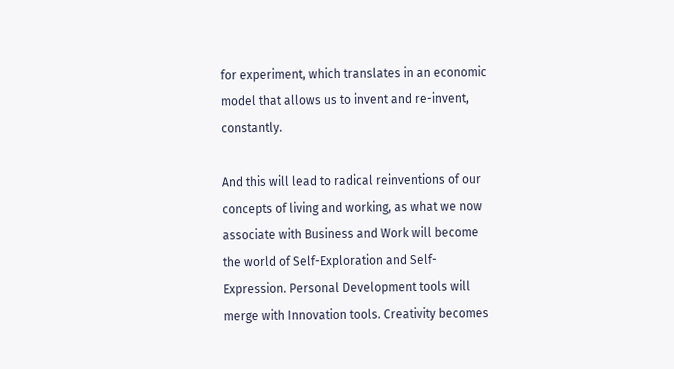for experiment, which translates in an economic model that allows us to invent and re-invent, constantly.

And this will lead to radical reinventions of our concepts of living and working, as what we now associate with Business and Work will become the world of Self-Exploration and Self-Expression. Personal Development tools will merge with Innovation tools. Creativity becomes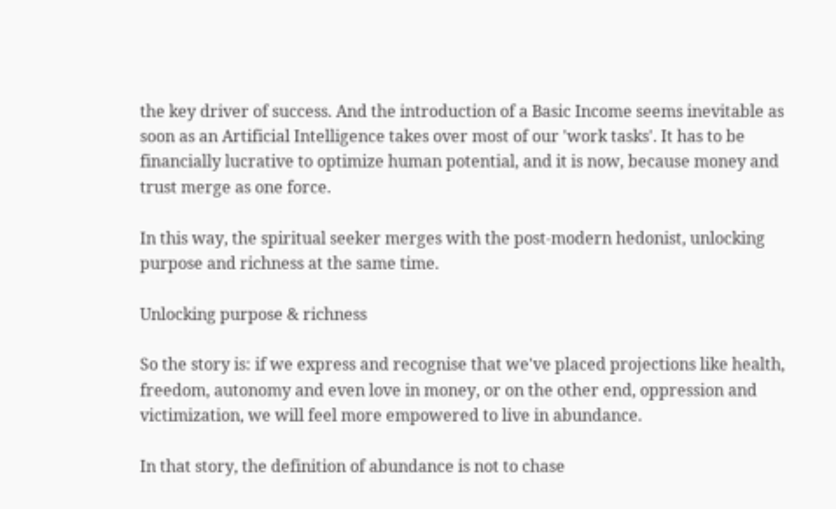the key driver of success. And the introduction of a Basic Income seems inevitable as soon as an Artificial Intelligence takes over most of our 'work tasks'. It has to be financially lucrative to optimize human potential, and it is now, because money and trust merge as one force.

In this way, the spiritual seeker merges with the post-modern hedonist, unlocking purpose and richness at the same time.

Unlocking purpose & richness

So the story is: if we express and recognise that we've placed projections like health, freedom, autonomy and even love in money, or on the other end, oppression and victimization, we will feel more empowered to live in abundance.

In that story, the definition of abundance is not to chase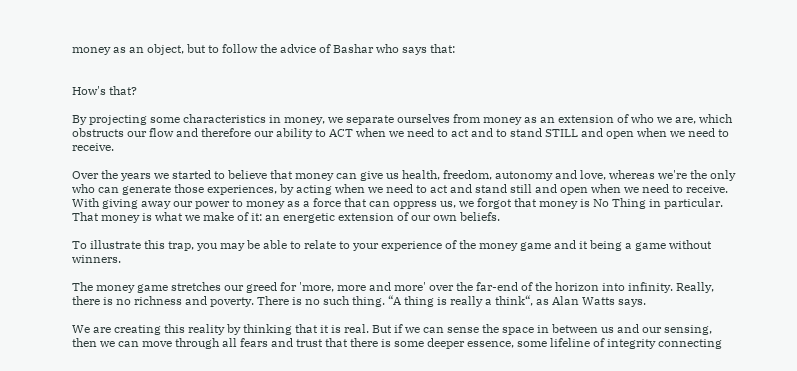money as an object, but to follow the advice of Bashar who says that:


How's that?

By projecting some characteristics in money, we separate ourselves from money as an extension of who we are, which obstructs our flow and therefore our ability to ACT when we need to act and to stand STILL and open when we need to receive.

Over the years we started to believe that money can give us health, freedom, autonomy and love, whereas we're the only who can generate those experiences, by acting when we need to act and stand still and open when we need to receive. With giving away our power to money as a force that can oppress us, we forgot that money is No Thing in particular. That money is what we make of it: an energetic extension of our own beliefs.

To illustrate this trap, you may be able to relate to your experience of the money game and it being a game without winners.

The money game stretches our greed for 'more, more and more' over the far-end of the horizon into infinity. Really, there is no richness and poverty. There is no such thing. “A thing is really a think“, as Alan Watts says.

We are creating this reality by thinking that it is real. But if we can sense the space in between us and our sensing, then we can move through all fears and trust that there is some deeper essence, some lifeline of integrity connecting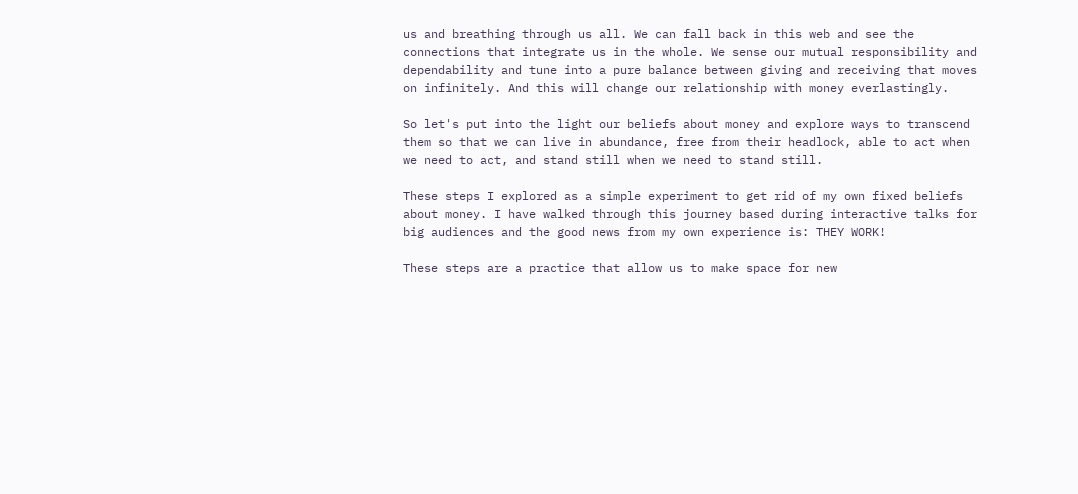us and breathing through us all. We can fall back in this web and see the connections that integrate us in the whole. We sense our mutual responsibility and dependability and tune into a pure balance between giving and receiving that moves on infinitely. And this will change our relationship with money everlastingly.

So let's put into the light our beliefs about money and explore ways to transcend them so that we can live in abundance, free from their headlock, able to act when we need to act, and stand still when we need to stand still.

These steps I explored as a simple experiment to get rid of my own fixed beliefs about money. I have walked through this journey based during interactive talks for big audiences and the good news from my own experience is: THEY WORK!

These steps are a practice that allow us to make space for new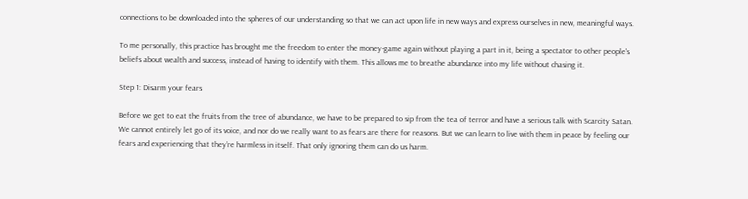connections to be downloaded into the spheres of our understanding so that we can act upon life in new ways and express ourselves in new, meaningful ways.

To me personally, this practice has brought me the freedom to enter the money-game again without playing a part in it, being a spectator to other people's beliefs about wealth and success, instead of having to identify with them. This allows me to breathe abundance into my life without chasing it.

Step 1: Disarm your fears

Before we get to eat the fruits from the tree of abundance, we have to be prepared to sip from the tea of terror and have a serious talk with Scarcity Satan. We cannot entirely let go of its voice, and nor do we really want to as fears are there for reasons. But we can learn to live with them in peace by feeling our fears and experiencing that they’re harmless in itself. That only ignoring them can do us harm.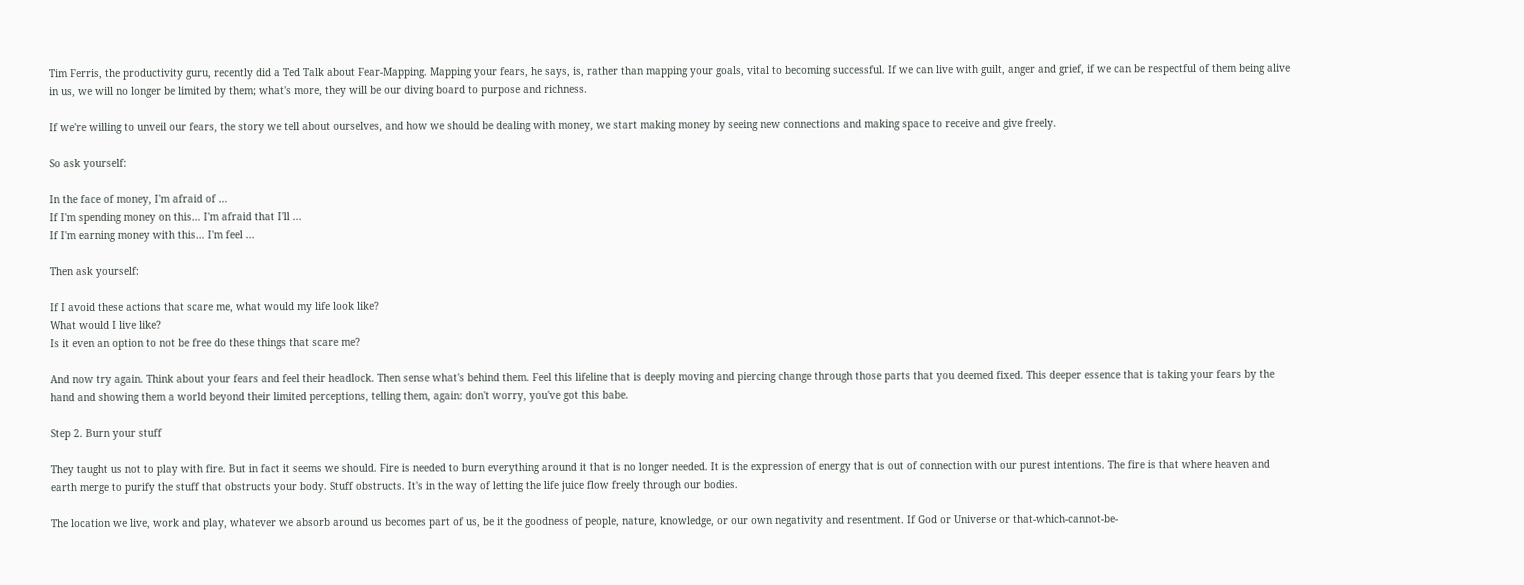Tim Ferris, the productivity guru, recently did a Ted Talk about Fear-Mapping. Mapping your fears, he says, is, rather than mapping your goals, vital to becoming successful. If we can live with guilt, anger and grief, if we can be respectful of them being alive in us, we will no longer be limited by them; what's more, they will be our diving board to purpose and richness.

If we're willing to unveil our fears, the story we tell about ourselves, and how we should be dealing with money, we start making money by seeing new connections and making space to receive and give freely.

So ask yourself:

In the face of money, I'm afraid of …
If I'm spending money on this… I'm afraid that I'll ...
If I'm earning money with this… I'm feel ...

Then ask yourself:

If I avoid these actions that scare me, what would my life look like?
What would I live like?
Is it even an option to not be free do these things that scare me?

And now try again. Think about your fears and feel their headlock. Then sense what's behind them. Feel this lifeline that is deeply moving and piercing change through those parts that you deemed fixed. This deeper essence that is taking your fears by the hand and showing them a world beyond their limited perceptions, telling them, again: don't worry, you've got this babe.

Step 2. Burn your stuff

They taught us not to play with fire. But in fact it seems we should. Fire is needed to burn everything around it that is no longer needed. It is the expression of energy that is out of connection with our purest intentions. The fire is that where heaven and earth merge to purify the stuff that obstructs your body. Stuff obstructs. It's in the way of letting the life juice flow freely through our bodies.

The location we live, work and play, whatever we absorb around us becomes part of us, be it the goodness of people, nature, knowledge, or our own negativity and resentment. If God or Universe or that-which-cannot-be-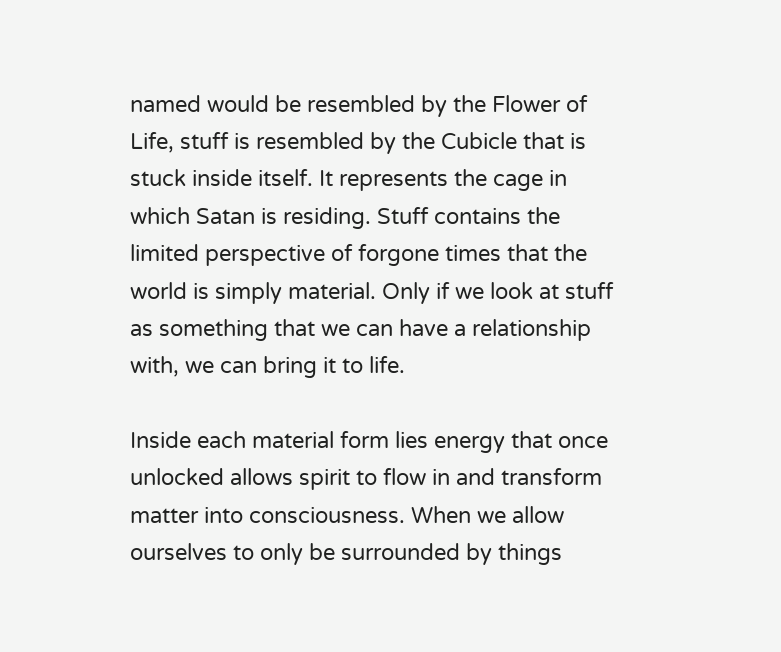named would be resembled by the Flower of Life, stuff is resembled by the Cubicle that is stuck inside itself. It represents the cage in which Satan is residing. Stuff contains the limited perspective of forgone times that the world is simply material. Only if we look at stuff as something that we can have a relationship with, we can bring it to life.

Inside each material form lies energy that once unlocked allows spirit to flow in and transform matter into consciousness. When we allow ourselves to only be surrounded by things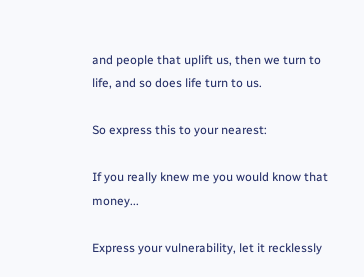and people that uplift us, then we turn to life, and so does life turn to us.

So express this to your nearest:

If you really knew me you would know that money...

Express your vulnerability, let it recklessly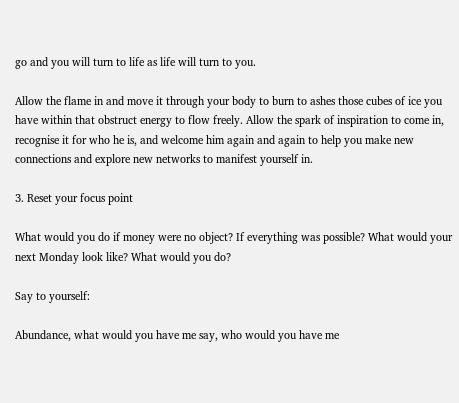go and you will turn to life as life will turn to you.

Allow the flame in and move it through your body to burn to ashes those cubes of ice you have within that obstruct energy to flow freely. Allow the spark of inspiration to come in, recognise it for who he is, and welcome him again and again to help you make new connections and explore new networks to manifest yourself in.

3. Reset your focus point

What would you do if money were no object? If everything was possible? What would your next Monday look like? What would you do?

Say to yourself:

Abundance, what would you have me say, who would you have me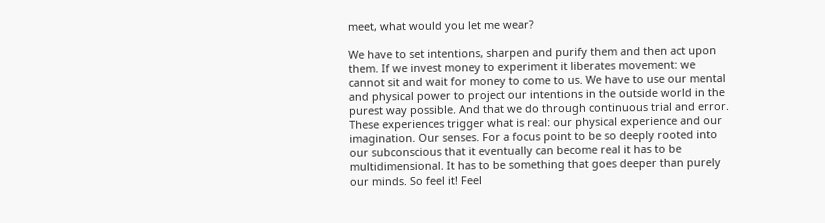meet, what would you let me wear?

We have to set intentions, sharpen and purify them and then act upon them. If we invest money to experiment it liberates movement: we cannot sit and wait for money to come to us. We have to use our mental and physical power to project our intentions in the outside world in the purest way possible. And that we do through continuous trial and error. These experiences trigger what is real: our physical experience and our imagination. Our senses. For a focus point to be so deeply rooted into our subconscious that it eventually can become real it has to be multidimensional. It has to be something that goes deeper than purely our minds. So feel it! Feel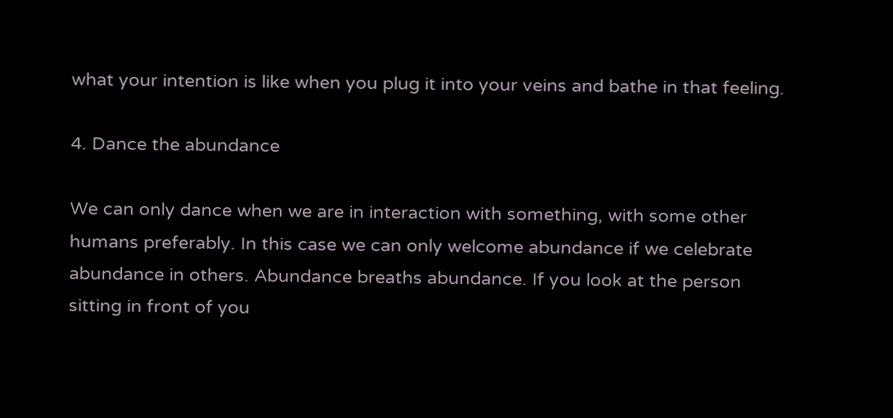what your intention is like when you plug it into your veins and bathe in that feeling.

4. Dance the abundance

We can only dance when we are in interaction with something, with some other humans preferably. In this case we can only welcome abundance if we celebrate abundance in others. Abundance breaths abundance. If you look at the person sitting in front of you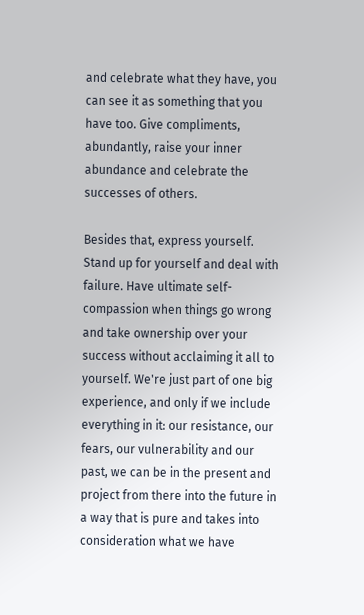and celebrate what they have, you can see it as something that you have too. Give compliments, abundantly, raise your inner abundance and celebrate the successes of others.

Besides that, express yourself. Stand up for yourself and deal with failure. Have ultimate self-compassion when things go wrong and take ownership over your success without acclaiming it all to yourself. We're just part of one big experience, and only if we include everything in it: our resistance, our fears, our vulnerability and our past, we can be in the present and project from there into the future in a way that is pure and takes into consideration what we have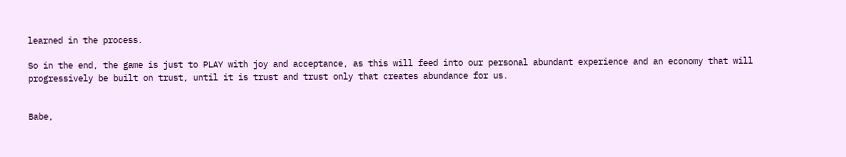learned in the process.

So in the end, the game is just to PLAY with joy and acceptance, as this will feed into our personal abundant experience and an economy that will progressively be built on trust, until it is trust and trust only that creates abundance for us.


Babe,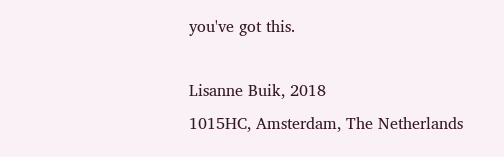you've got this.

Lisanne Buik, 2018
1015HC, Amsterdam, The Netherlands